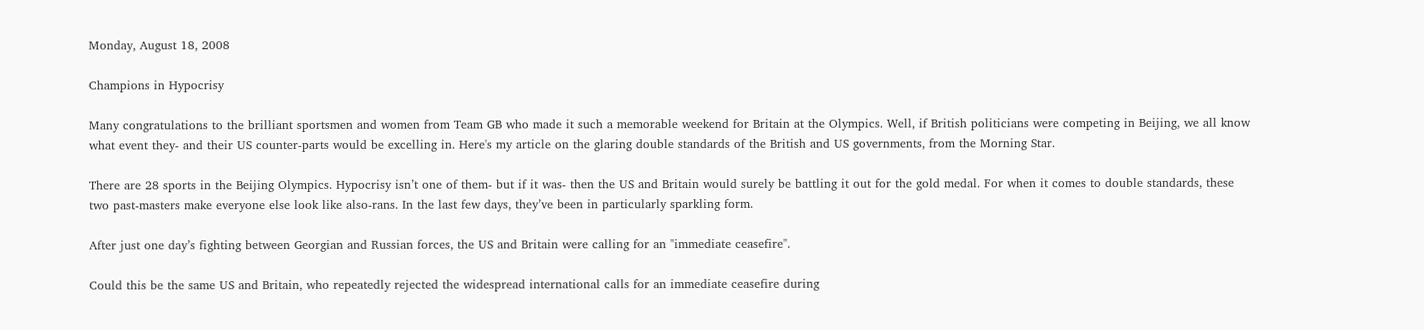Monday, August 18, 2008

Champions in Hypocrisy

Many congratulations to the brilliant sportsmen and women from Team GB who made it such a memorable weekend for Britain at the Olympics. Well, if British politicians were competing in Beijing, we all know what event they- and their US counter-parts would be excelling in. Here's my article on the glaring double standards of the British and US governments, from the Morning Star.

There are 28 sports in the Beijing Olympics. Hypocrisy isn’t one of them- but if it was- then the US and Britain would surely be battling it out for the gold medal. For when it comes to double standards, these two past-masters make everyone else look like also-rans. In the last few days, they’ve been in particularly sparkling form.

After just one day’s fighting between Georgian and Russian forces, the US and Britain were calling for an "immediate ceasefire".

Could this be the same US and Britain, who repeatedly rejected the widespread international calls for an immediate ceasefire during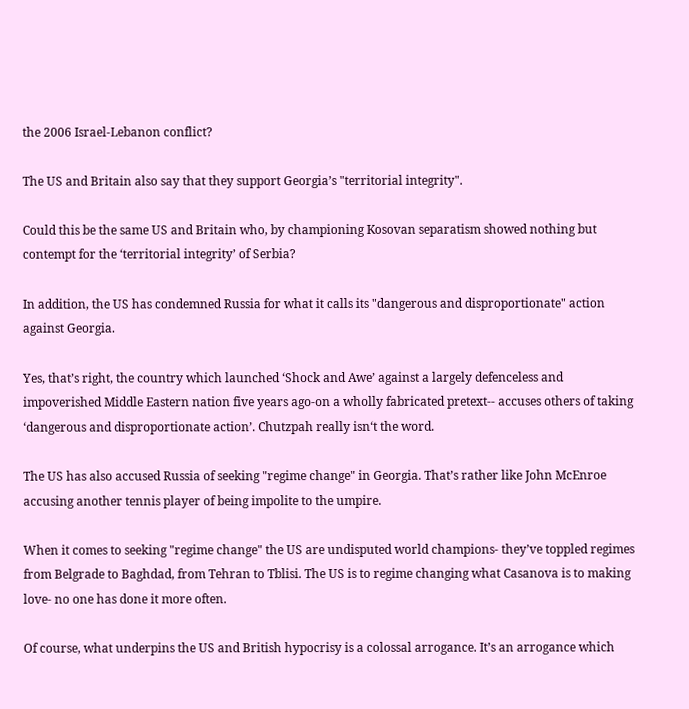the 2006 Israel-Lebanon conflict?

The US and Britain also say that they support Georgia’s "territorial integrity".

Could this be the same US and Britain who, by championing Kosovan separatism showed nothing but contempt for the ‘territorial integrity’ of Serbia?

In addition, the US has condemned Russia for what it calls its "dangerous and disproportionate" action against Georgia.

Yes, that’s right, the country which launched ‘Shock and Awe’ against a largely defenceless and impoverished Middle Eastern nation five years ago-on a wholly fabricated pretext-- accuses others of taking ‘dangerous and disproportionate action’. Chutzpah really isn‘t the word.

The US has also accused Russia of seeking "regime change" in Georgia. That’s rather like John McEnroe accusing another tennis player of being impolite to the umpire.

When it comes to seeking "regime change" the US are undisputed world champions- they’ve toppled regimes from Belgrade to Baghdad, from Tehran to Tblisi. The US is to regime changing what Casanova is to making love- no one has done it more often.

Of course, what underpins the US and British hypocrisy is a colossal arrogance. It’s an arrogance which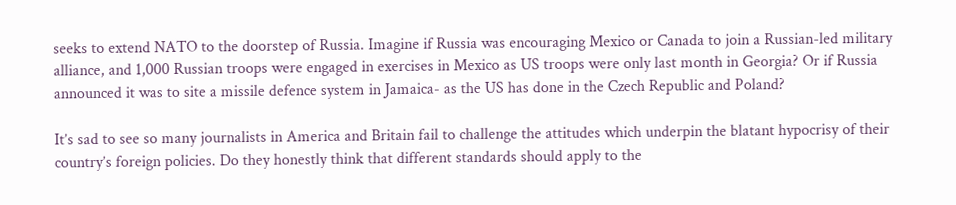seeks to extend NATO to the doorstep of Russia. Imagine if Russia was encouraging Mexico or Canada to join a Russian-led military alliance, and 1,000 Russian troops were engaged in exercises in Mexico as US troops were only last month in Georgia? Or if Russia announced it was to site a missile defence system in Jamaica- as the US has done in the Czech Republic and Poland?

It’s sad to see so many journalists in America and Britain fail to challenge the attitudes which underpin the blatant hypocrisy of their country’s foreign policies. Do they honestly think that different standards should apply to the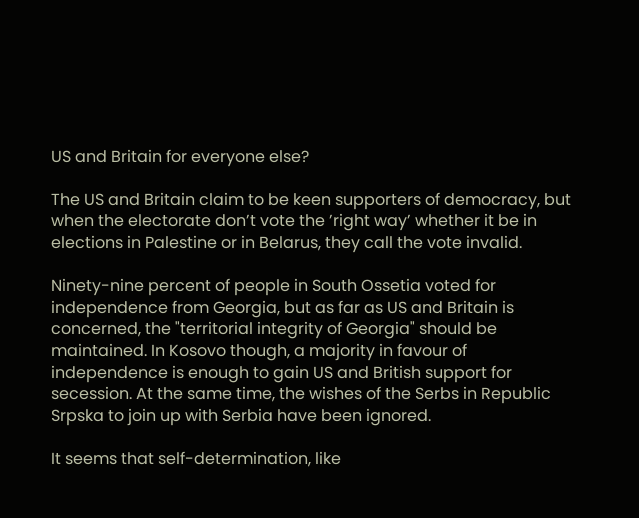US and Britain for everyone else?

The US and Britain claim to be keen supporters of democracy, but when the electorate don’t vote the ’right way’ whether it be in elections in Palestine or in Belarus, they call the vote invalid.

Ninety-nine percent of people in South Ossetia voted for independence from Georgia, but as far as US and Britain is concerned, the "territorial integrity of Georgia" should be maintained. In Kosovo though, a majority in favour of independence is enough to gain US and British support for secession. At the same time, the wishes of the Serbs in Republic Srpska to join up with Serbia have been ignored.

It seems that self-determination, like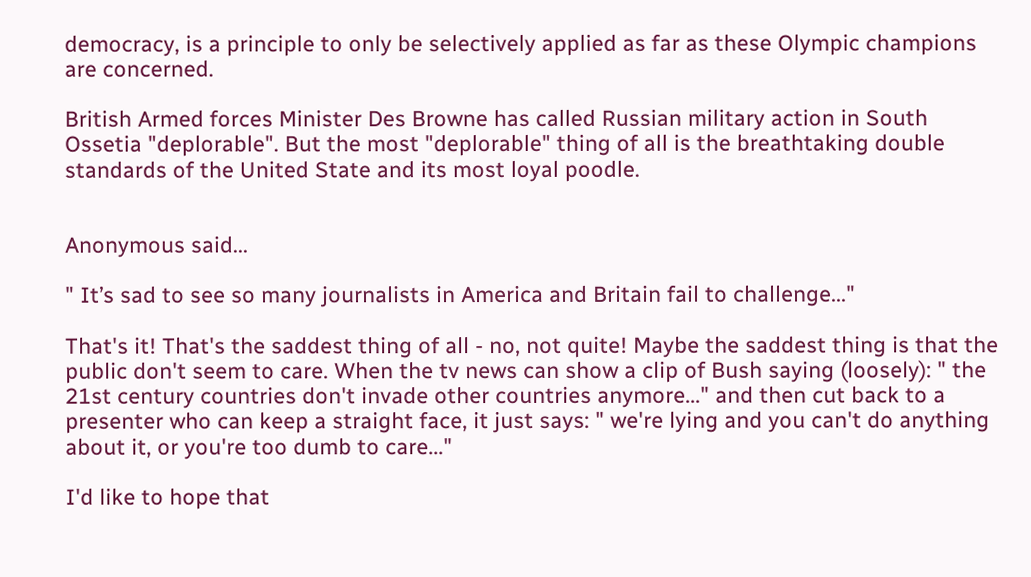democracy, is a principle to only be selectively applied as far as these Olympic champions are concerned.

British Armed forces Minister Des Browne has called Russian military action in South Ossetia "deplorable". But the most "deplorable" thing of all is the breathtaking double standards of the United State and its most loyal poodle.


Anonymous said...

" It’s sad to see so many journalists in America and Britain fail to challenge..."

That's it! That's the saddest thing of all - no, not quite! Maybe the saddest thing is that the public don't seem to care. When the tv news can show a clip of Bush saying (loosely): " the 21st century countries don't invade other countries anymore..." and then cut back to a presenter who can keep a straight face, it just says: " we're lying and you can't do anything about it, or you're too dumb to care..."

I'd like to hope that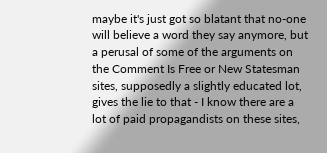maybe it's just got so blatant that no-one will believe a word they say anymore, but a perusal of some of the arguments on the Comment Is Free or New Statesman sites, supposedly a slightly educated lot, gives the lie to that - I know there are a lot of paid propagandists on these sites,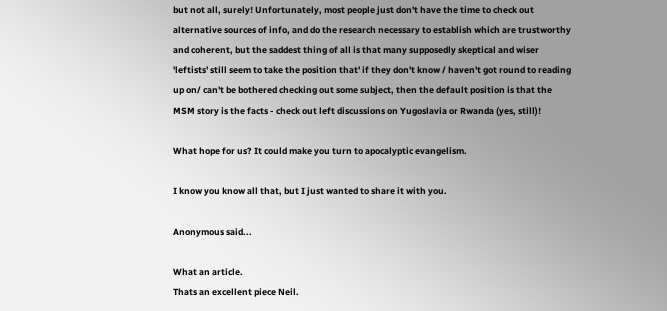but not all, surely! Unfortunately, most people just don't have the time to check out alternative sources of info, and do the research necessary to establish which are trustworthy and coherent, but the saddest thing of all is that many supposedly skeptical and wiser 'leftists' still seem to take the position that' if they don't know / haven't got round to reading up on/ can't be bothered checking out some subject, then the default position is that the MSM story is the facts - check out left discussions on Yugoslavia or Rwanda (yes, still)!

What hope for us? It could make you turn to apocalyptic evangelism.

I know you know all that, but I just wanted to share it with you.

Anonymous said...

What an article.
Thats an excellent piece Neil.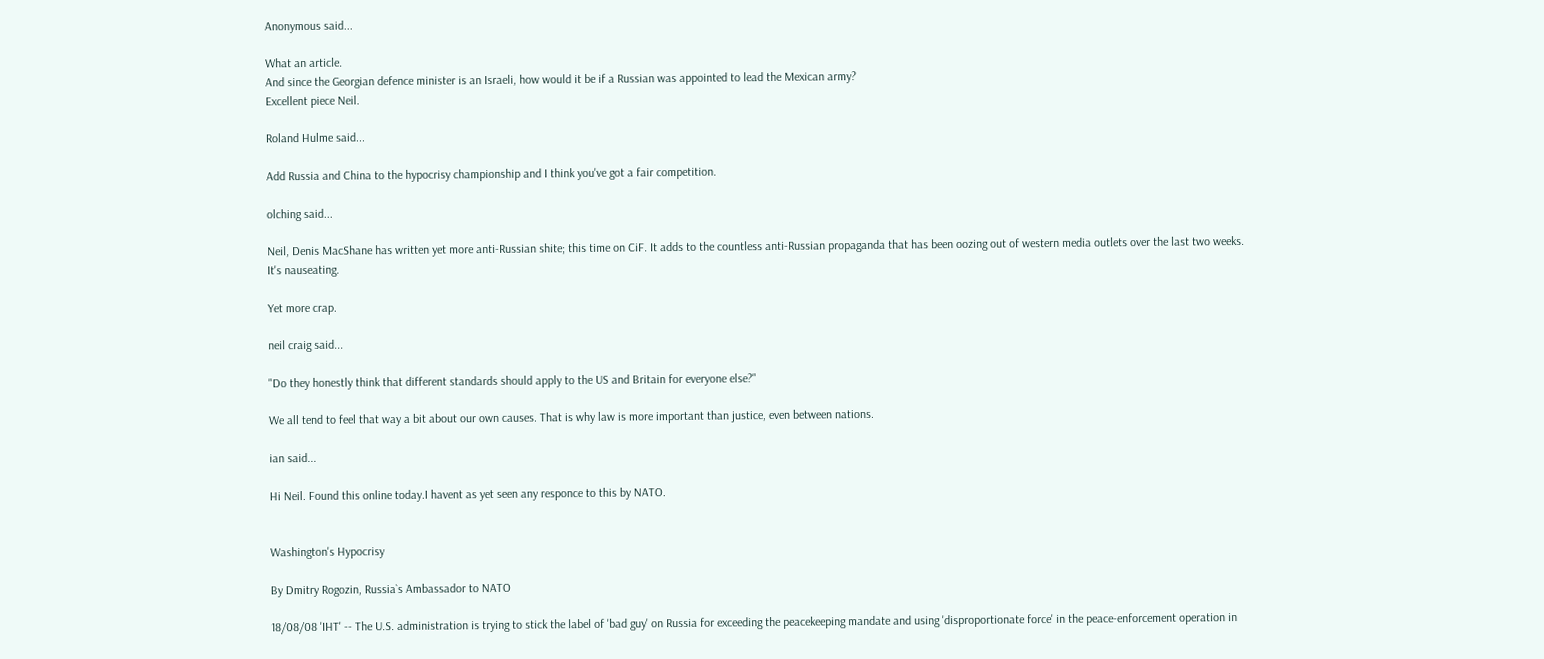Anonymous said...

What an article.
And since the Georgian defence minister is an Israeli, how would it be if a Russian was appointed to lead the Mexican army?
Excellent piece Neil.

Roland Hulme said...

Add Russia and China to the hypocrisy championship and I think you've got a fair competition.

olching said...

Neil, Denis MacShane has written yet more anti-Russian shite; this time on CiF. It adds to the countless anti-Russian propaganda that has been oozing out of western media outlets over the last two weeks. It's nauseating.

Yet more crap.

neil craig said...

"Do they honestly think that different standards should apply to the US and Britain for everyone else?"

We all tend to feel that way a bit about our own causes. That is why law is more important than justice, even between nations.

ian said...

Hi Neil. Found this online today.I havent as yet seen any responce to this by NATO.


Washington's Hypocrisy

By Dmitry Rogozin, Russia`s Ambassador to NATO

18/08/08 'IHT' -- The U.S. administration is trying to stick the label of 'bad guy' on Russia for exceeding the peacekeeping mandate and using 'disproportionate force' in the peace-enforcement operation in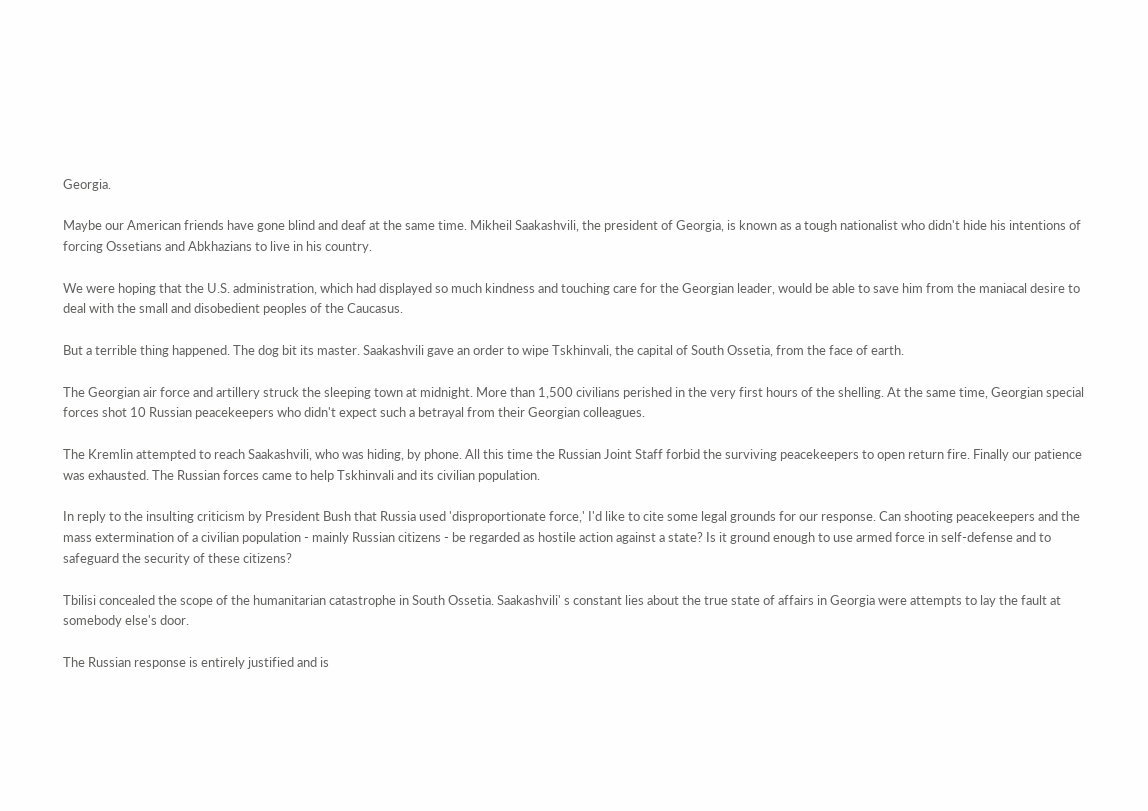Georgia.

Maybe our American friends have gone blind and deaf at the same time. Mikheil Saakashvili, the president of Georgia, is known as a tough nationalist who didn't hide his intentions of forcing Ossetians and Abkhazians to live in his country.

We were hoping that the U.S. administration, which had displayed so much kindness and touching care for the Georgian leader, would be able to save him from the maniacal desire to deal with the small and disobedient peoples of the Caucasus.

But a terrible thing happened. The dog bit its master. Saakashvili gave an order to wipe Tskhinvali, the capital of South Ossetia, from the face of earth.

The Georgian air force and artillery struck the sleeping town at midnight. More than 1,500 civilians perished in the very first hours of the shelling. At the same time, Georgian special forces shot 10 Russian peacekeepers who didn't expect such a betrayal from their Georgian colleagues.

The Kremlin attempted to reach Saakashvili, who was hiding, by phone. All this time the Russian Joint Staff forbid the surviving peacekeepers to open return fire. Finally our patience was exhausted. The Russian forces came to help Tskhinvali and its civilian population.

In reply to the insulting criticism by President Bush that Russia used 'disproportionate force,' I'd like to cite some legal grounds for our response. Can shooting peacekeepers and the mass extermination of a civilian population - mainly Russian citizens - be regarded as hostile action against a state? Is it ground enough to use armed force in self-defense and to safeguard the security of these citizens?

Tbilisi concealed the scope of the humanitarian catastrophe in South Ossetia. Saakashvili' s constant lies about the true state of affairs in Georgia were attempts to lay the fault at somebody else's door.

The Russian response is entirely justified and is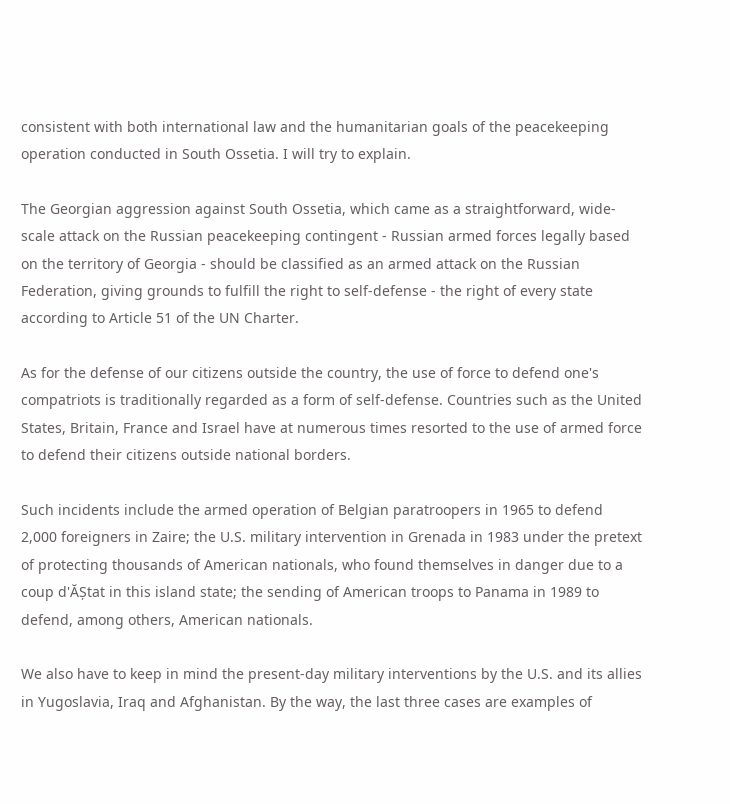consistent with both international law and the humanitarian goals of the peacekeeping operation conducted in South Ossetia. I will try to explain.

The Georgian aggression against South Ossetia, which came as a straightforward, wide-scale attack on the Russian peacekeeping contingent - Russian armed forces legally based on the territory of Georgia - should be classified as an armed attack on the Russian Federation, giving grounds to fulfill the right to self-defense - the right of every state according to Article 51 of the UN Charter.

As for the defense of our citizens outside the country, the use of force to defend one's compatriots is traditionally regarded as a form of self-defense. Countries such as the United States, Britain, France and Israel have at numerous times resorted to the use of armed force to defend their citizens outside national borders.

Such incidents include the armed operation of Belgian paratroopers in 1965 to defend 2,000 foreigners in Zaire; the U.S. military intervention in Grenada in 1983 under the pretext of protecting thousands of American nationals, who found themselves in danger due to a coup d'ĂȘtat in this island state; the sending of American troops to Panama in 1989 to defend, among others, American nationals.

We also have to keep in mind the present-day military interventions by the U.S. and its allies in Yugoslavia, Iraq and Afghanistan. By the way, the last three cases are examples of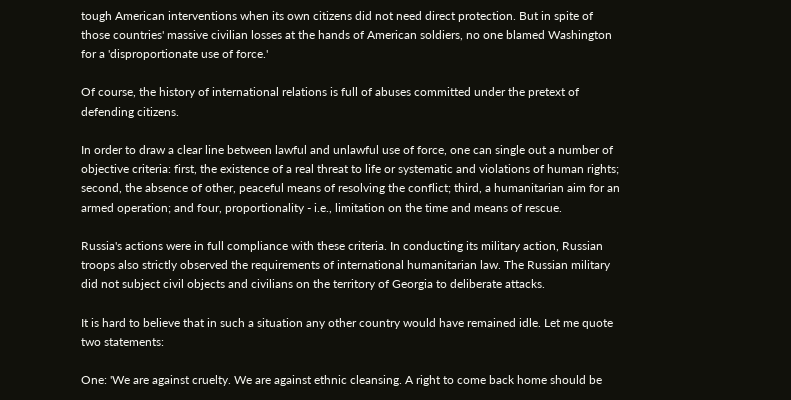tough American interventions when its own citizens did not need direct protection. But in spite of those countries' massive civilian losses at the hands of American soldiers, no one blamed Washington for a 'disproportionate use of force.'

Of course, the history of international relations is full of abuses committed under the pretext of defending citizens.

In order to draw a clear line between lawful and unlawful use of force, one can single out a number of objective criteria: first, the existence of a real threat to life or systematic and violations of human rights; second, the absence of other, peaceful means of resolving the conflict; third, a humanitarian aim for an armed operation; and four, proportionality - i.e., limitation on the time and means of rescue.

Russia's actions were in full compliance with these criteria. In conducting its military action, Russian troops also strictly observed the requirements of international humanitarian law. The Russian military did not subject civil objects and civilians on the territory of Georgia to deliberate attacks.

It is hard to believe that in such a situation any other country would have remained idle. Let me quote two statements:

One: 'We are against cruelty. We are against ethnic cleansing. A right to come back home should be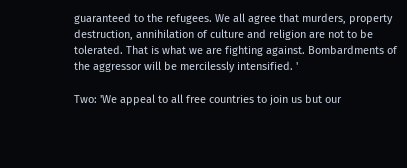guaranteed to the refugees. We all agree that murders, property destruction, annihilation of culture and religion are not to be tolerated. That is what we are fighting against. Bombardments of the aggressor will be mercilessly intensified. '

Two: 'We appeal to all free countries to join us but our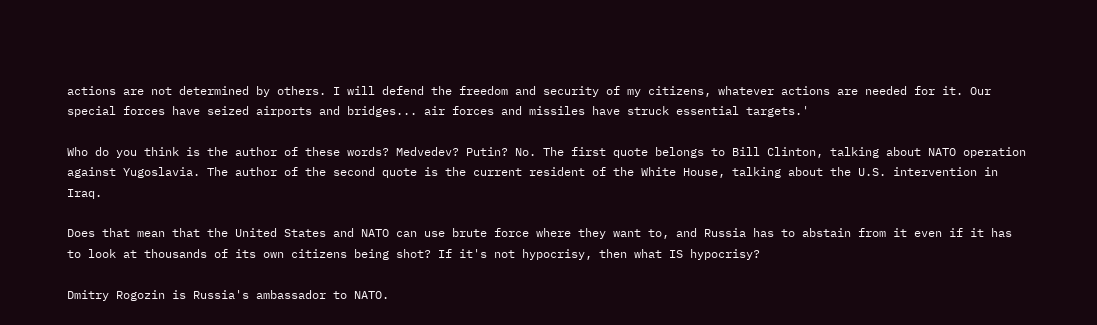actions are not determined by others. I will defend the freedom and security of my citizens, whatever actions are needed for it. Our special forces have seized airports and bridges... air forces and missiles have struck essential targets.'

Who do you think is the author of these words? Medvedev? Putin? No. The first quote belongs to Bill Clinton, talking about NATO operation against Yugoslavia. The author of the second quote is the current resident of the White House, talking about the U.S. intervention in Iraq.

Does that mean that the United States and NATO can use brute force where they want to, and Russia has to abstain from it even if it has to look at thousands of its own citizens being shot? If it's not hypocrisy, then what IS hypocrisy?

Dmitry Rogozin is Russia's ambassador to NATO.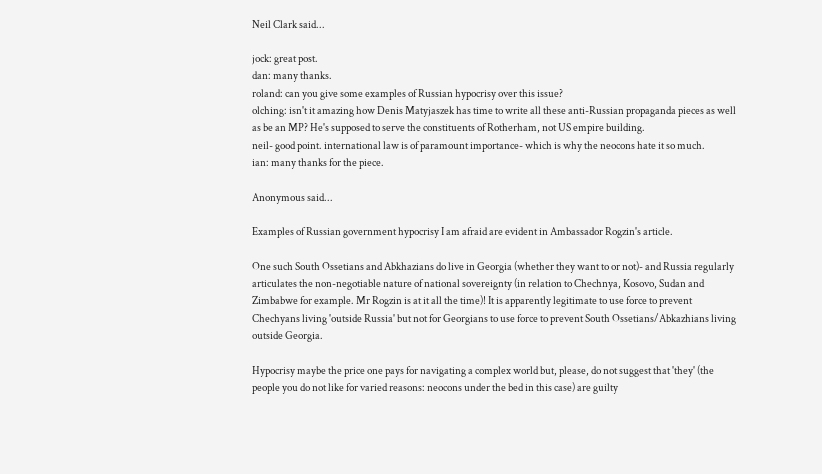Neil Clark said...

jock: great post.
dan: many thanks.
roland: can you give some examples of Russian hypocrisy over this issue?
olching: isn't it amazing how Denis Matyjaszek has time to write all these anti-Russian propaganda pieces as well as be an MP? He's supposed to serve the constituents of Rotherham, not US empire building.
neil- good point. international law is of paramount importance- which is why the neocons hate it so much.
ian: many thanks for the piece.

Anonymous said...

Examples of Russian government hypocrisy I am afraid are evident in Ambassador Rogzin's article.

One such South Ossetians and Abkhazians do live in Georgia (whether they want to or not)- and Russia regularly articulates the non-negotiable nature of national sovereignty (in relation to Chechnya, Kosovo, Sudan and Zimbabwe for example. Mr Rogzin is at it all the time)! It is apparently legitimate to use force to prevent Chechyans living 'outside Russia' but not for Georgians to use force to prevent South Ossetians/Abkazhians living outside Georgia.

Hypocrisy maybe the price one pays for navigating a complex world but, please, do not suggest that 'they' (the people you do not like for varied reasons: neocons under the bed in this case) are guilty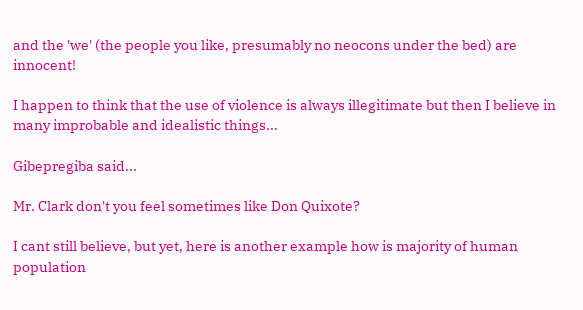and the 'we' (the people you like, presumably no neocons under the bed) are innocent!

I happen to think that the use of violence is always illegitimate but then I believe in many improbable and idealistic things...

Gibepregiba said...

Mr. Clark don't you feel sometimes like Don Quixote?

I cant still believe, but yet, here is another example how is majority of human population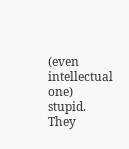(even intellectual one) stupid. They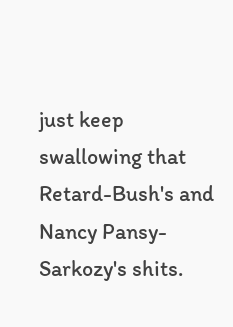just keep swallowing that Retard-Bush's and Nancy Pansy-Sarkozy's shits.